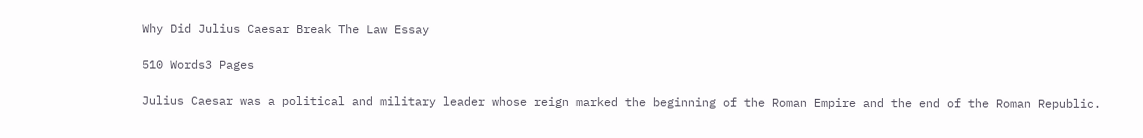Why Did Julius Caesar Break The Law Essay

510 Words3 Pages

Julius Caesar was a political and military leader whose reign marked the beginning of the Roman Empire and the end of the Roman Republic.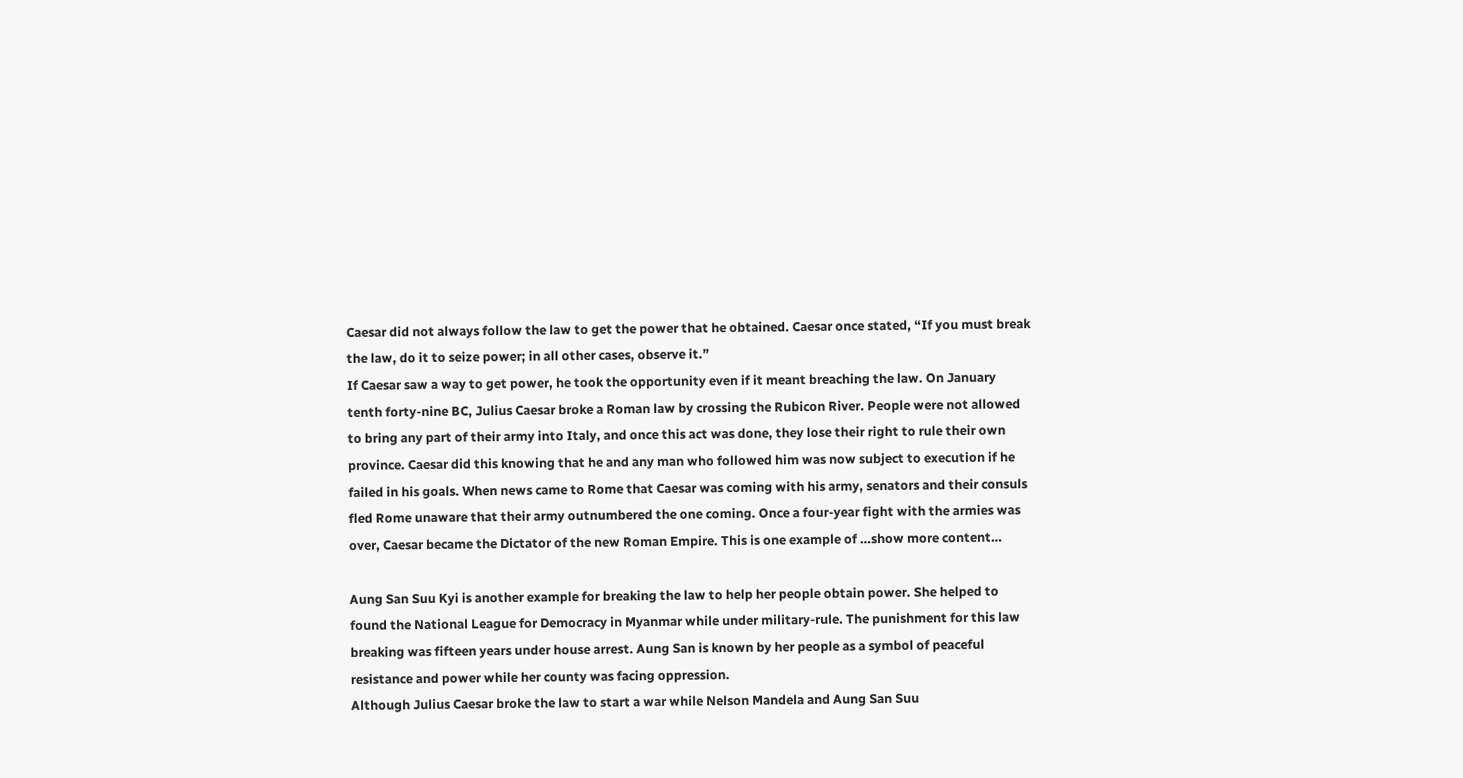Caesar did not always follow the law to get the power that he obtained. Caesar once stated, “If you must break the law, do it to seize power; in all other cases, observe it.”
If Caesar saw a way to get power, he took the opportunity even if it meant breaching the law. On January tenth forty-nine BC, Julius Caesar broke a Roman law by crossing the Rubicon River. People were not allowed to bring any part of their army into Italy, and once this act was done, they lose their right to rule their own province. Caesar did this knowing that he and any man who followed him was now subject to execution if he failed in his goals. When news came to Rome that Caesar was coming with his army, senators and their consuls fled Rome unaware that their army outnumbered the one coming. Once a four-year fight with the armies was over, Caesar became the Dictator of the new Roman Empire. This is one example of …show more content…

Aung San Suu Kyi is another example for breaking the law to help her people obtain power. She helped to found the National League for Democracy in Myanmar while under military-rule. The punishment for this law breaking was fifteen years under house arrest. Aung San is known by her people as a symbol of peaceful resistance and power while her county was facing oppression.
Although Julius Caesar broke the law to start a war while Nelson Mandela and Aung San Suu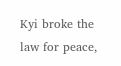Kyi broke the law for peace,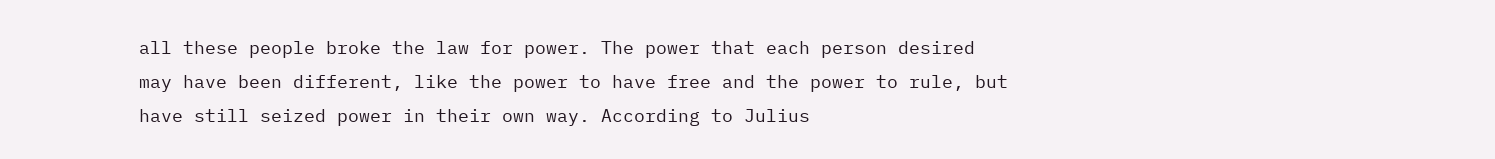all these people broke the law for power. The power that each person desired may have been different, like the power to have free and the power to rule, but have still seized power in their own way. According to Julius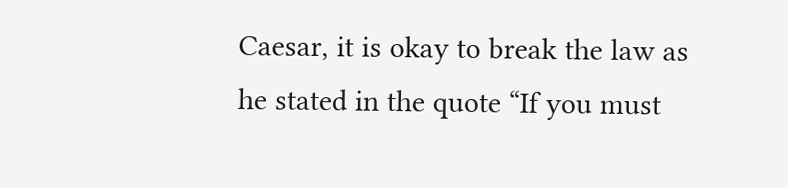Caesar, it is okay to break the law as he stated in the quote “If you must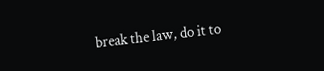break the law, do it to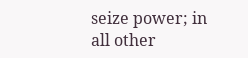seize power; in all other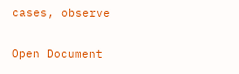cases, observe

Open Document